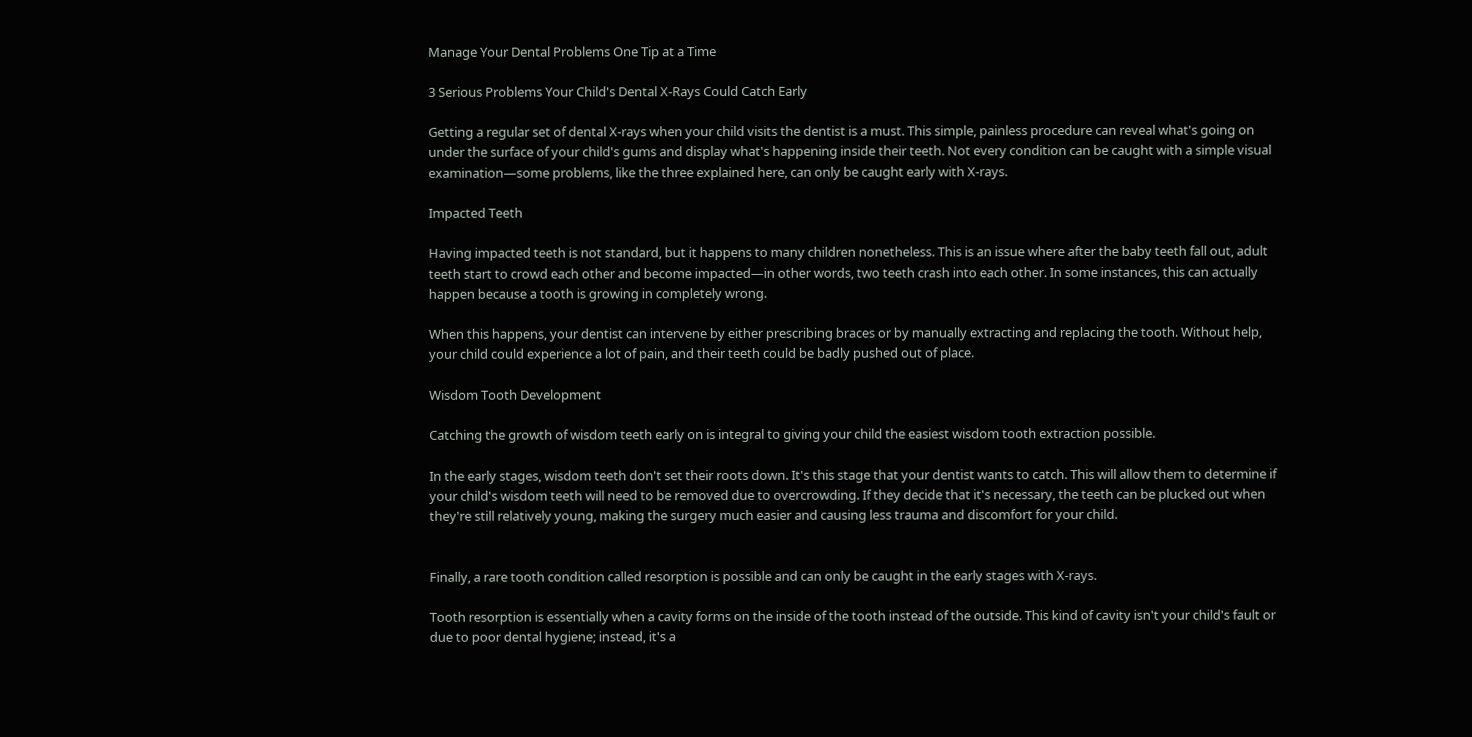Manage Your Dental Problems One Tip at a Time

3 Serious Problems Your Child's Dental X-Rays Could Catch Early

Getting a regular set of dental X-rays when your child visits the dentist is a must. This simple, painless procedure can reveal what's going on under the surface of your child's gums and display what's happening inside their teeth. Not every condition can be caught with a simple visual examination—some problems, like the three explained here, can only be caught early with X-rays.

Impacted Teeth

Having impacted teeth is not standard, but it happens to many children nonetheless. This is an issue where after the baby teeth fall out, adult teeth start to crowd each other and become impacted—in other words, two teeth crash into each other. In some instances, this can actually happen because a tooth is growing in completely wrong.

When this happens, your dentist can intervene by either prescribing braces or by manually extracting and replacing the tooth. Without help, your child could experience a lot of pain, and their teeth could be badly pushed out of place.

Wisdom Tooth Development

Catching the growth of wisdom teeth early on is integral to giving your child the easiest wisdom tooth extraction possible.

In the early stages, wisdom teeth don't set their roots down. It's this stage that your dentist wants to catch. This will allow them to determine if your child's wisdom teeth will need to be removed due to overcrowding. If they decide that it's necessary, the teeth can be plucked out when they're still relatively young, making the surgery much easier and causing less trauma and discomfort for your child.


Finally, a rare tooth condition called resorption is possible and can only be caught in the early stages with X-rays.

Tooth resorption is essentially when a cavity forms on the inside of the tooth instead of the outside. This kind of cavity isn't your child's fault or due to poor dental hygiene; instead, it's a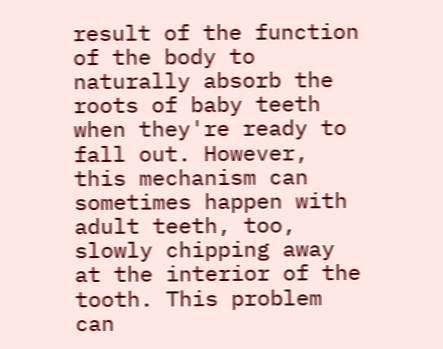result of the function of the body to naturally absorb the roots of baby teeth when they're ready to fall out. However, this mechanism can sometimes happen with adult teeth, too, slowly chipping away at the interior of the tooth. This problem can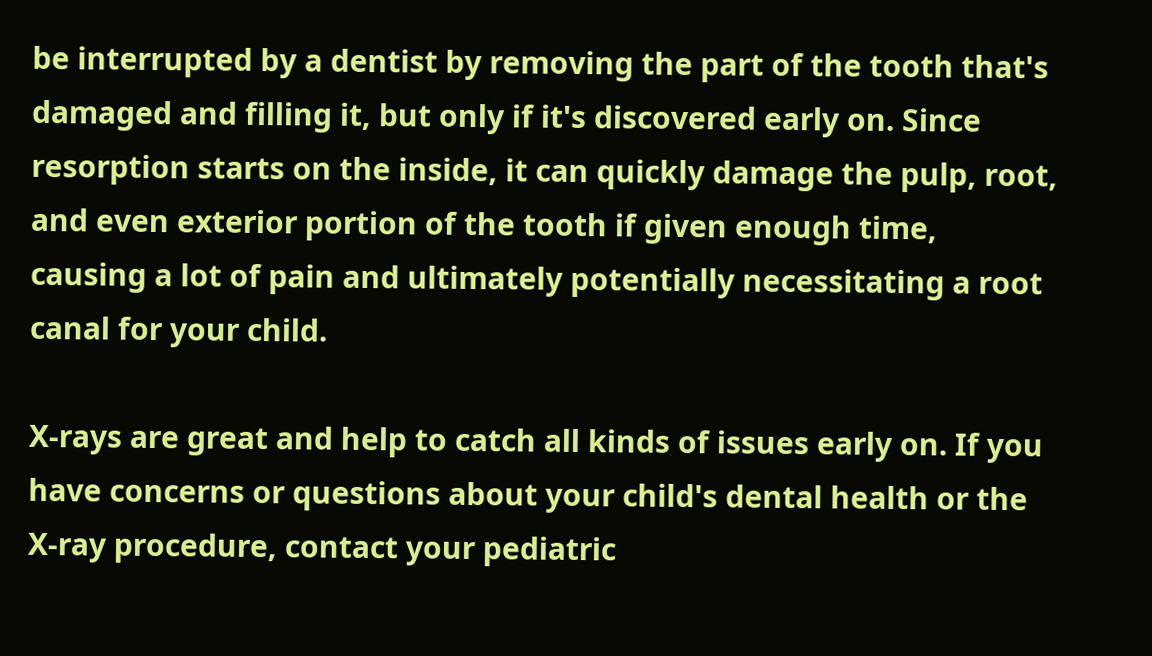be interrupted by a dentist by removing the part of the tooth that's damaged and filling it, but only if it's discovered early on. Since resorption starts on the inside, it can quickly damage the pulp, root, and even exterior portion of the tooth if given enough time, causing a lot of pain and ultimately potentially necessitating a root canal for your child.

X-rays are great and help to catch all kinds of issues early on. If you have concerns or questions about your child's dental health or the X-ray procedure, contact your pediatric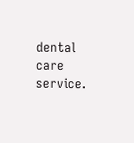dental care service.